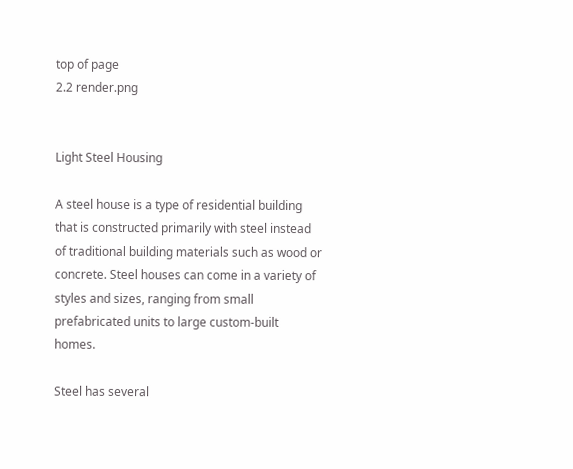top of page
2.2 render.png


Light Steel Housing

A steel house is a type of residential building that is constructed primarily with steel instead of traditional building materials such as wood or concrete. Steel houses can come in a variety of styles and sizes, ranging from small prefabricated units to large custom-built homes.

Steel has several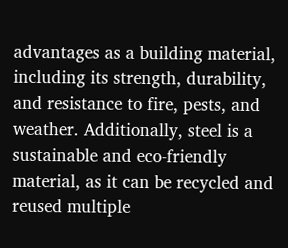advantages as a building material, including its strength, durability, and resistance to fire, pests, and weather. Additionally, steel is a sustainable and eco-friendly material, as it can be recycled and reused multiple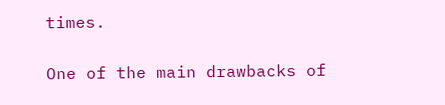times.

One of the main drawbacks of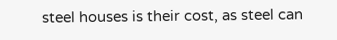steel houses is their cost, as steel can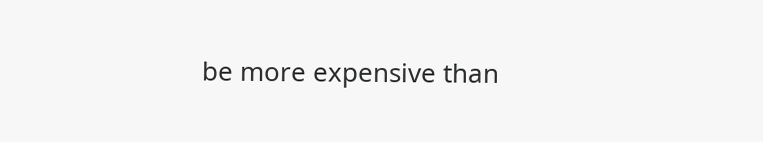be more expensive than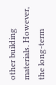other building materials. However, the long-term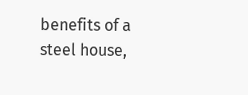benefits of a steel house,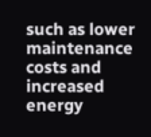such as lower maintenance costs and increased energy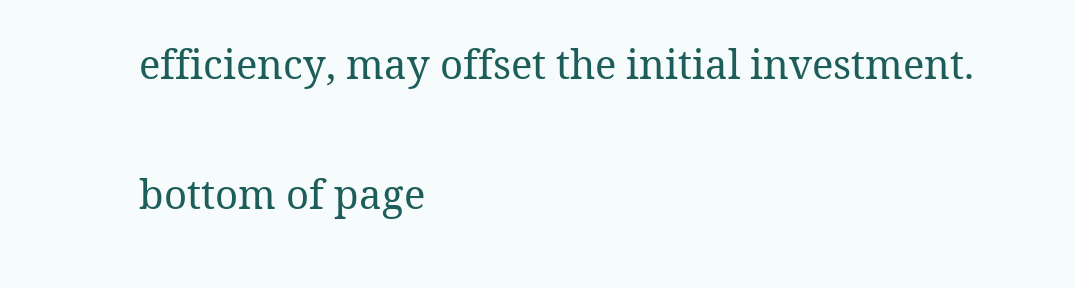efficiency, may offset the initial investment.

bottom of page